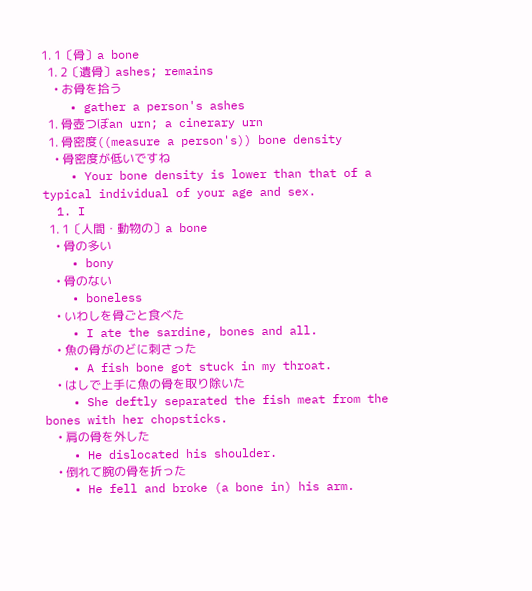1. 1〔骨〕a bone
  1. 2〔遺骨〕ashes; remains
    • お骨を拾う
    • gather a person's ashes
  1. 骨壺つぼan urn; a cinerary urn
  1. 骨密度((measure a person's)) bone density
    • 骨密度が低いですね
    • Your bone density is lower than that of a typical individual of your age and sex.
  1. I
  1. 1〔人間・動物の〕a bone
    • 骨の多い
    • bony
    • 骨のない
    • boneless
    • いわしを骨ごと食べた
    • I ate the sardine, bones and all.
    • 魚の骨がのどに刺さった
    • A fish bone got stuck in my throat.
    • はしで上手に魚の骨を取り除いた
    • She deftly separated the fish meat from the bones with her chopsticks.
    • 肩の骨を外した
    • He dislocated his shoulder.
    • 倒れて腕の骨を折った
    • He fell and broke (a bone in) his arm.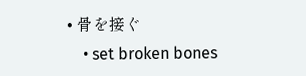• 骨を接ぐ
    • set broken bones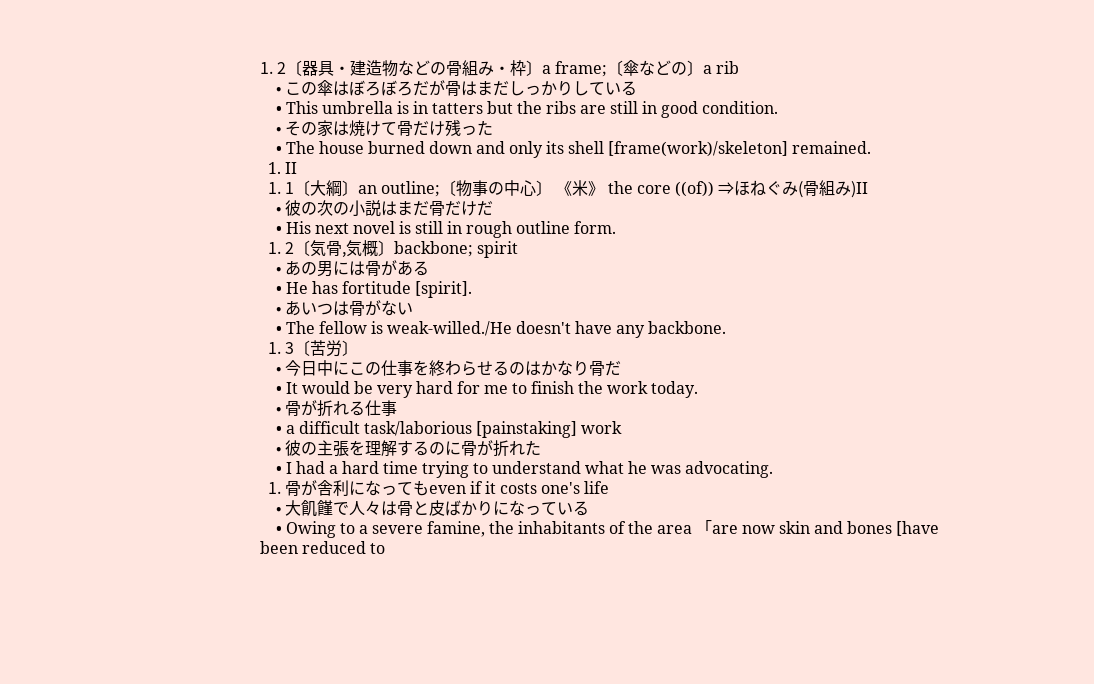1. 2〔器具・建造物などの骨組み・枠〕a frame;〔傘などの〕a rib
    • この傘はぼろぼろだが骨はまだしっかりしている
    • This umbrella is in tatters but the ribs are still in good condition.
    • その家は焼けて骨だけ残った
    • The house burned down and only its shell [frame(work)/skeleton] remained.
  1. II
  1. 1〔大綱〕an outline;〔物事の中心〕 《米》 the core ((of)) ⇒ほねぐみ(骨組み)II
    • 彼の次の小説はまだ骨だけだ
    • His next novel is still in rough outline form.
  1. 2〔気骨,気概〕backbone; spirit
    • あの男には骨がある
    • He has fortitude [spirit].
    • あいつは骨がない
    • The fellow is weak-willed./He doesn't have any backbone.
  1. 3〔苦労〕
    • 今日中にこの仕事を終わらせるのはかなり骨だ
    • It would be very hard for me to finish the work today.
    • 骨が折れる仕事
    • a difficult task/laborious [painstaking] work
    • 彼の主張を理解するのに骨が折れた
    • I had a hard time trying to understand what he was advocating.
  1. 骨が舎利になってもeven if it costs one's life
    • 大飢饉で人々は骨と皮ばかりになっている
    • Owing to a severe famine, the inhabitants of the area 「are now skin and bones [have been reduced to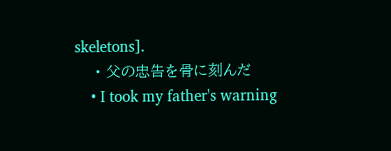skeletons].
    • 父の忠告を骨に刻んだ
    • I took my father's warning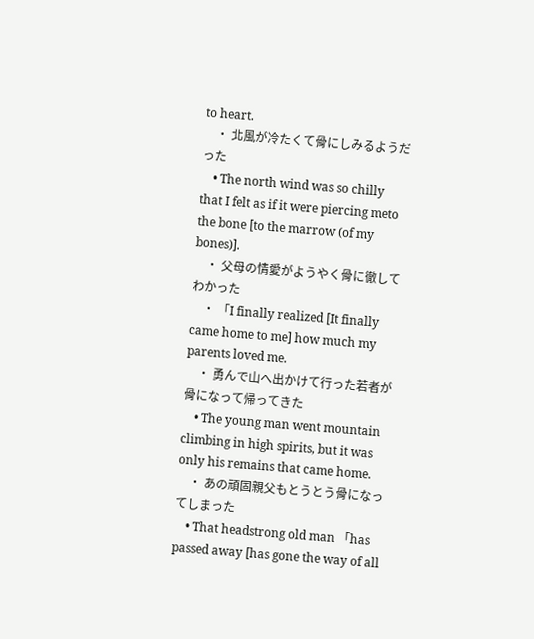to heart.
    • 北風が冷たくて骨にしみるようだった
    • The north wind was so chilly that I felt as if it were piercing meto the bone [to the marrow (of my bones)].
    • 父母の情愛がようやく骨に徹してわかった
    • 「I finally realized [It finally came home to me] how much my parents loved me.
    • 勇んで山へ出かけて行った若者が骨になって帰ってきた
    • The young man went mountain climbing in high spirits, but it was only his remains that came home.
    • あの頑固親父もとうとう骨になってしまった
    • That headstrong old man 「has passed away [has gone the way of all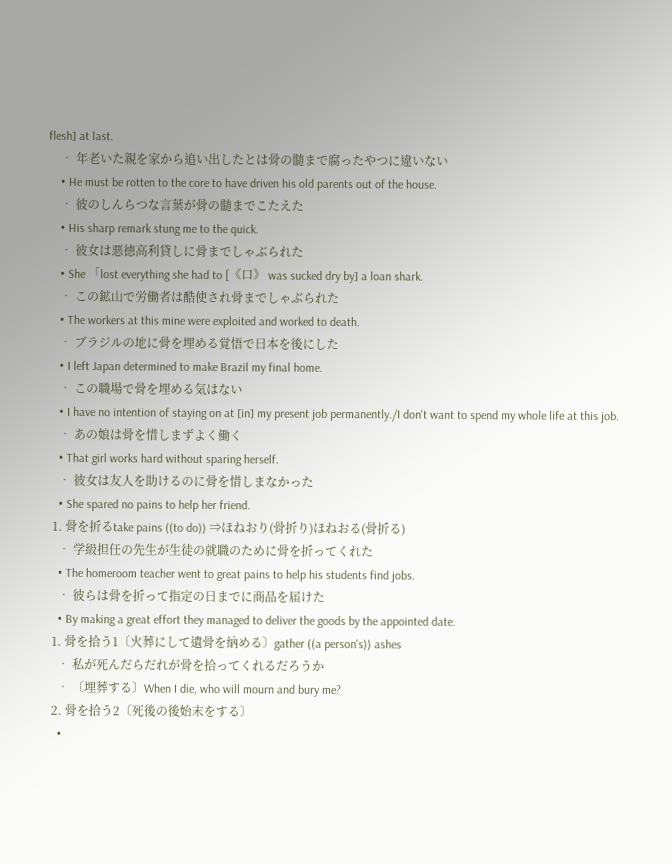flesh] at last.
    • 年老いた親を家から追い出したとは骨の髄まで腐ったやつに違いない
    • He must be rotten to the core to have driven his old parents out of the house.
    • 彼のしんらつな言葉が骨の髄までこたえた
    • His sharp remark stung me to the quick.
    • 彼女は悪徳高利貸しに骨までしゃぶられた
    • She 「lost everything she had to [《口》 was sucked dry by] a loan shark.
    • この鉱山で労働者は酷使され骨までしゃぶられた
    • The workers at this mine were exploited and worked to death.
    • ブラジルの地に骨を埋める覚悟で日本を後にした
    • I left Japan determined to make Brazil my final home.
    • この職場で骨を埋める気はない
    • I have no intention of staying on at [in] my present job permanently./I don't want to spend my whole life at this job.
    • あの娘は骨を惜しまずよく働く
    • That girl works hard without sparing herself.
    • 彼女は友人を助けるのに骨を惜しまなかった
    • She spared no pains to help her friend.
  1. 骨を折るtake pains ((to do)) ⇒ほねおり(骨折り)ほねおる(骨折る)
    • 学級担任の先生が生徒の就職のために骨を折ってくれた
    • The homeroom teacher went to great pains to help his students find jobs.
    • 彼らは骨を折って指定の日までに商品を届けた
    • By making a great effort they managed to deliver the goods by the appointed date.
  1. 骨を拾う1〔火葬にして遺骨を納める〕gather ((a person's)) ashes
    • 私が死んだらだれが骨を拾ってくれるだろうか
    • 〔埋葬する〕When I die, who will mourn and bury me?
  2. 骨を拾う2〔死後の後始末をする〕
    •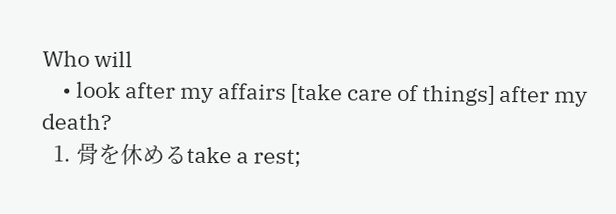Who will
    • look after my affairs [take care of things] after my death?
  1. 骨を休めるtake a rest;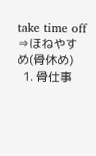take time off ⇒ほねやすめ(骨休め)
  1. 骨仕事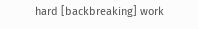hard [backbreaking] work